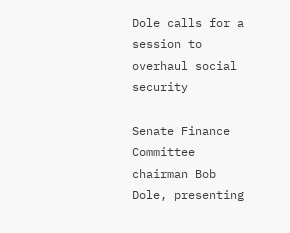Dole calls for a session to overhaul social security

Senate Finance Committee chairman Bob Dole, presenting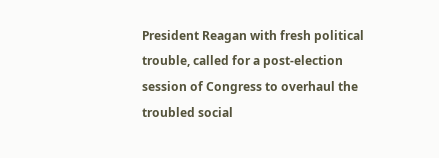President Reagan with fresh political trouble, called for a post-election session of Congress to overhaul the troubled social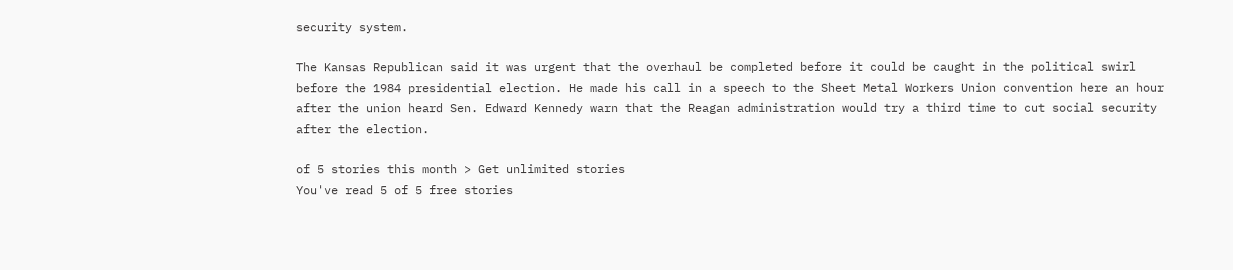security system.

The Kansas Republican said it was urgent that the overhaul be completed before it could be caught in the political swirl before the 1984 presidential election. He made his call in a speech to the Sheet Metal Workers Union convention here an hour after the union heard Sen. Edward Kennedy warn that the Reagan administration would try a third time to cut social security after the election.

of 5 stories this month > Get unlimited stories
You've read 5 of 5 free stories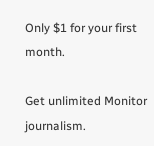Only $1 for your first month.

Get unlimited Monitor journalism.